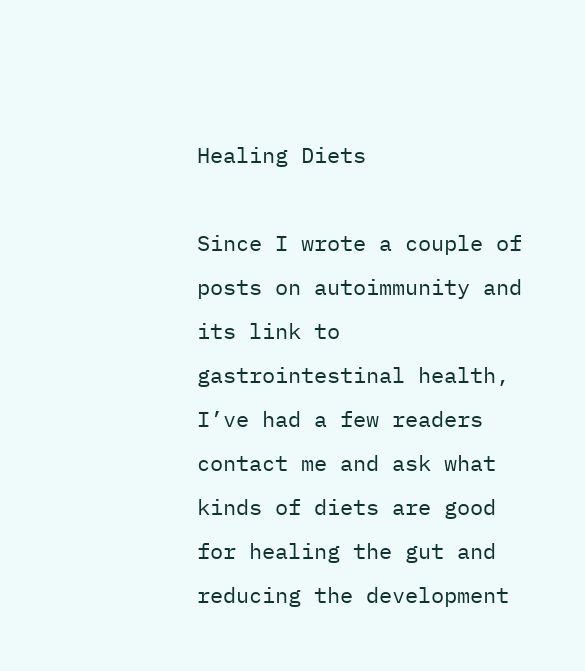Healing Diets

Since I wrote a couple of posts on autoimmunity and its link to gastrointestinal health, I’ve had a few readers contact me and ask what kinds of diets are good for healing the gut and reducing the development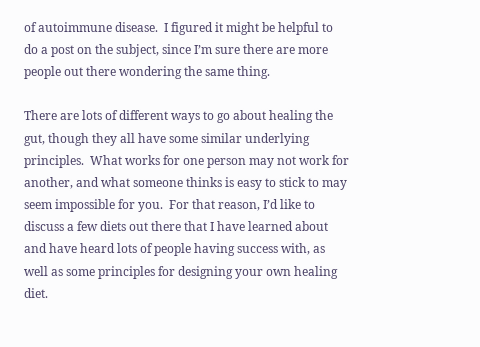of autoimmune disease.  I figured it might be helpful to do a post on the subject, since I’m sure there are more people out there wondering the same thing.

There are lots of different ways to go about healing the gut, though they all have some similar underlying principles.  What works for one person may not work for another, and what someone thinks is easy to stick to may seem impossible for you.  For that reason, I’d like to discuss a few diets out there that I have learned about and have heard lots of people having success with, as well as some principles for designing your own healing diet.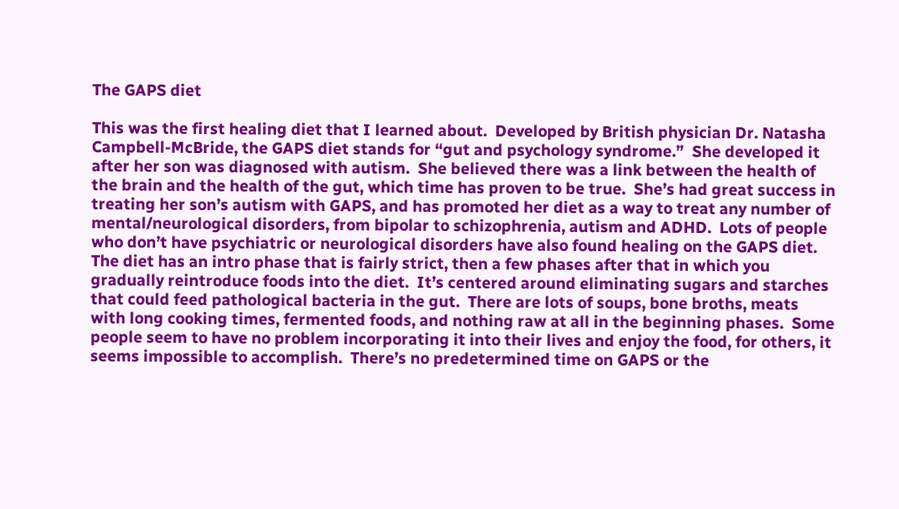The GAPS diet

This was the first healing diet that I learned about.  Developed by British physician Dr. Natasha Campbell-McBride, the GAPS diet stands for “gut and psychology syndrome.”  She developed it after her son was diagnosed with autism.  She believed there was a link between the health of the brain and the health of the gut, which time has proven to be true.  She’s had great success in treating her son’s autism with GAPS, and has promoted her diet as a way to treat any number of mental/neurological disorders, from bipolar to schizophrenia, autism and ADHD.  Lots of people who don’t have psychiatric or neurological disorders have also found healing on the GAPS diet.  The diet has an intro phase that is fairly strict, then a few phases after that in which you gradually reintroduce foods into the diet.  It’s centered around eliminating sugars and starches that could feed pathological bacteria in the gut.  There are lots of soups, bone broths, meats with long cooking times, fermented foods, and nothing raw at all in the beginning phases.  Some people seem to have no problem incorporating it into their lives and enjoy the food, for others, it seems impossible to accomplish.  There’s no predetermined time on GAPS or the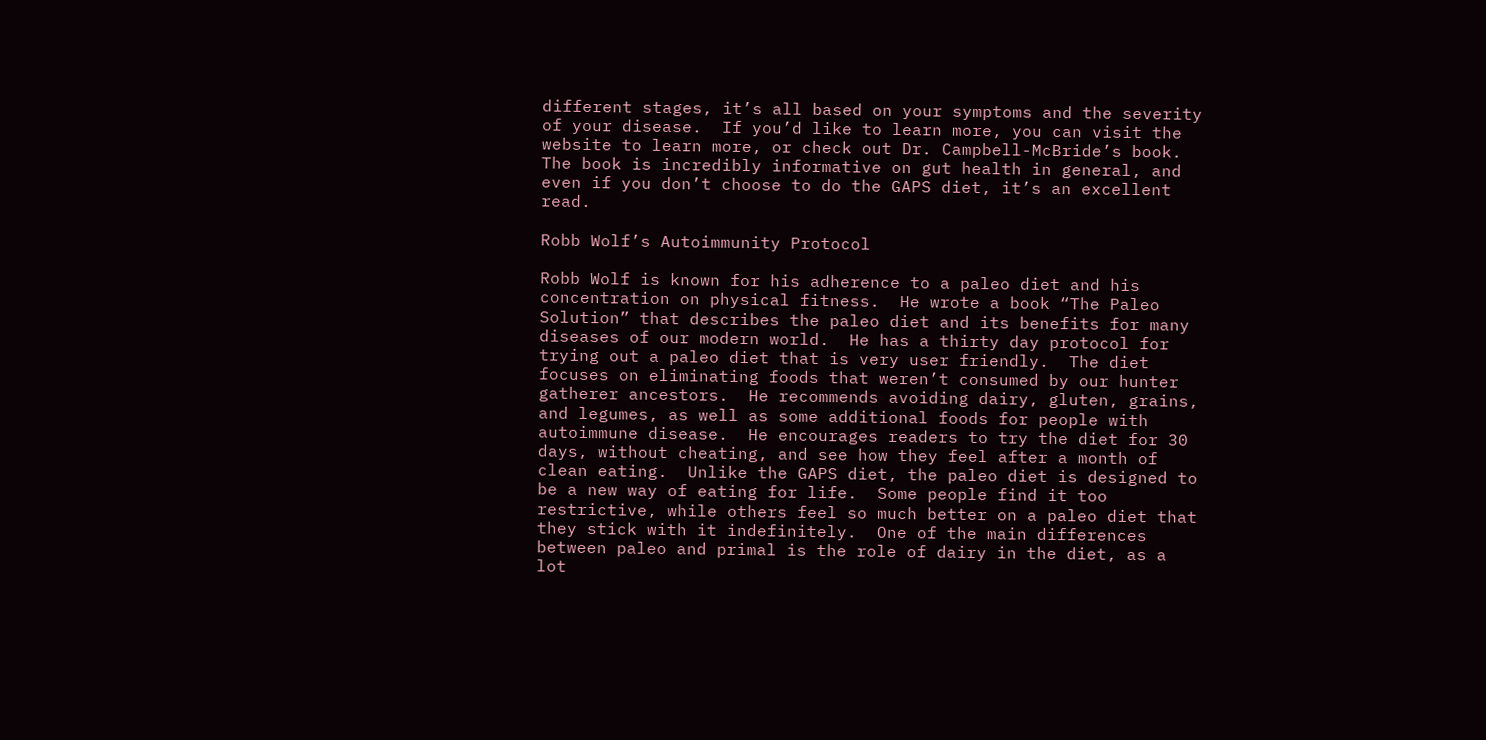different stages, it’s all based on your symptoms and the severity of your disease.  If you’d like to learn more, you can visit the website to learn more, or check out Dr. Campbell-McBride’s book.  The book is incredibly informative on gut health in general, and even if you don’t choose to do the GAPS diet, it’s an excellent read.

Robb Wolf’s Autoimmunity Protocol

Robb Wolf is known for his adherence to a paleo diet and his concentration on physical fitness.  He wrote a book “The Paleo Solution” that describes the paleo diet and its benefits for many diseases of our modern world.  He has a thirty day protocol for trying out a paleo diet that is very user friendly.  The diet focuses on eliminating foods that weren’t consumed by our hunter gatherer ancestors.  He recommends avoiding dairy, gluten, grains, and legumes, as well as some additional foods for people with autoimmune disease.  He encourages readers to try the diet for 30 days, without cheating, and see how they feel after a month of clean eating.  Unlike the GAPS diet, the paleo diet is designed to be a new way of eating for life.  Some people find it too restrictive, while others feel so much better on a paleo diet that they stick with it indefinitely.  One of the main differences between paleo and primal is the role of dairy in the diet, as a lot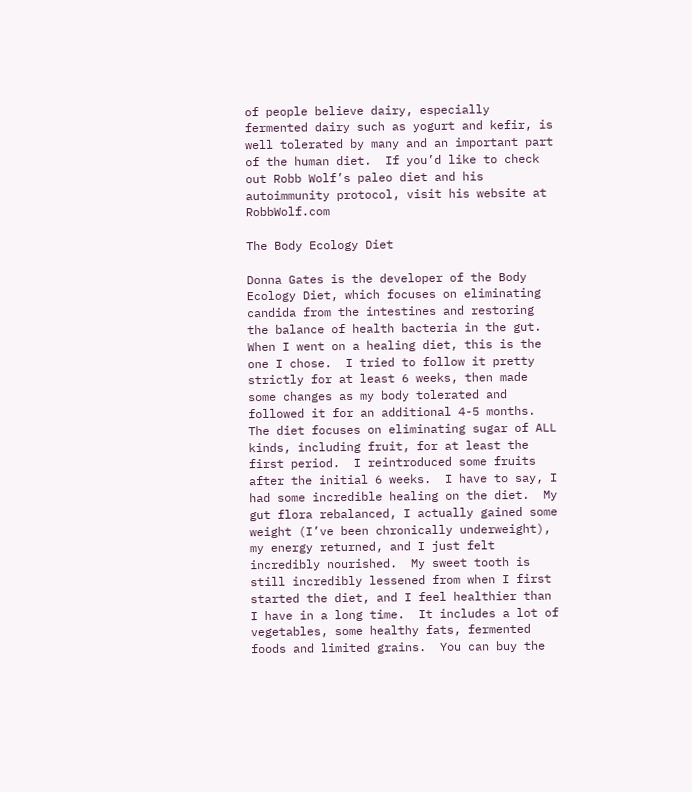of people believe dairy, especially fermented dairy such as yogurt and kefir, is well tolerated by many and an important part of the human diet.  If you’d like to check out Robb Wolf’s paleo diet and his autoimmunity protocol, visit his website at RobbWolf.com

The Body Ecology Diet

Donna Gates is the developer of the Body Ecology Diet, which focuses on eliminating candida from the intestines and restoring the balance of health bacteria in the gut.  When I went on a healing diet, this is the one I chose.  I tried to follow it pretty strictly for at least 6 weeks, then made some changes as my body tolerated and followed it for an additional 4-5 months.  The diet focuses on eliminating sugar of ALL kinds, including fruit, for at least the first period.  I reintroduced some fruits after the initial 6 weeks.  I have to say, I had some incredible healing on the diet.  My gut flora rebalanced, I actually gained some weight (I’ve been chronically underweight), my energy returned, and I just felt incredibly nourished.  My sweet tooth is still incredibly lessened from when I first started the diet, and I feel healthier than I have in a long time.  It includes a lot of vegetables, some healthy fats, fermented foods and limited grains.  You can buy the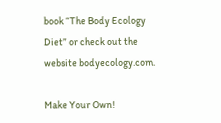book “The Body Ecology Diet” or check out the website bodyecology.com.

Make Your Own!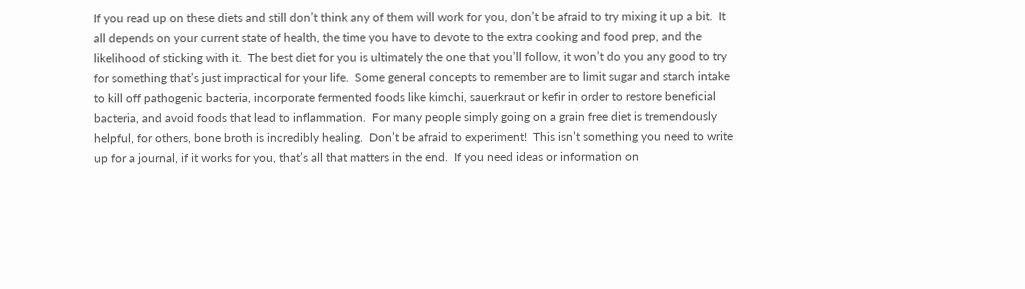If you read up on these diets and still don’t think any of them will work for you, don’t be afraid to try mixing it up a bit.  It all depends on your current state of health, the time you have to devote to the extra cooking and food prep, and the likelihood of sticking with it.  The best diet for you is ultimately the one that you’ll follow, it won’t do you any good to try for something that’s just impractical for your life.  Some general concepts to remember are to limit sugar and starch intake to kill off pathogenic bacteria, incorporate fermented foods like kimchi, sauerkraut or kefir in order to restore beneficial bacteria, and avoid foods that lead to inflammation.  For many people simply going on a grain free diet is tremendously helpful, for others, bone broth is incredibly healing.  Don’t be afraid to experiment!  This isn’t something you need to write up for a journal, if it works for you, that’s all that matters in the end.  If you need ideas or information on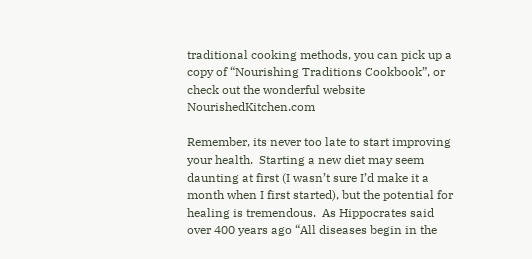traditional cooking methods, you can pick up a copy of “Nourishing Traditions Cookbook”, or check out the wonderful website NourishedKitchen.com

Remember, its never too late to start improving your health.  Starting a new diet may seem daunting at first (I wasn’t sure I’d make it a month when I first started), but the potential for healing is tremendous.  As Hippocrates said over 400 years ago “All diseases begin in the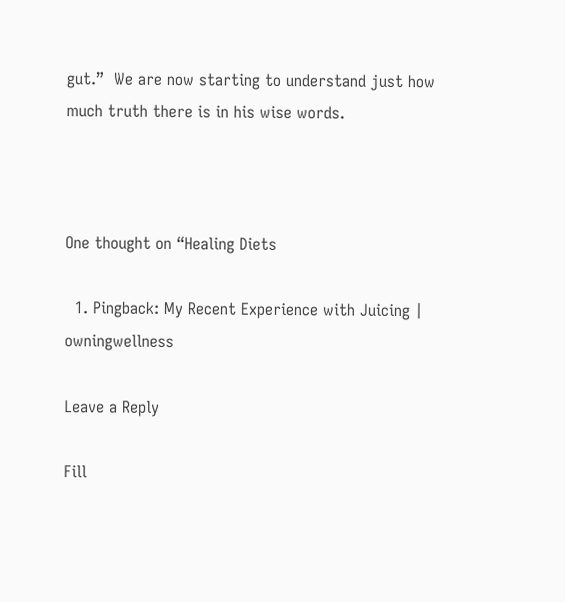gut.”  We are now starting to understand just how much truth there is in his wise words.



One thought on “Healing Diets

  1. Pingback: My Recent Experience with Juicing | owningwellness

Leave a Reply

Fill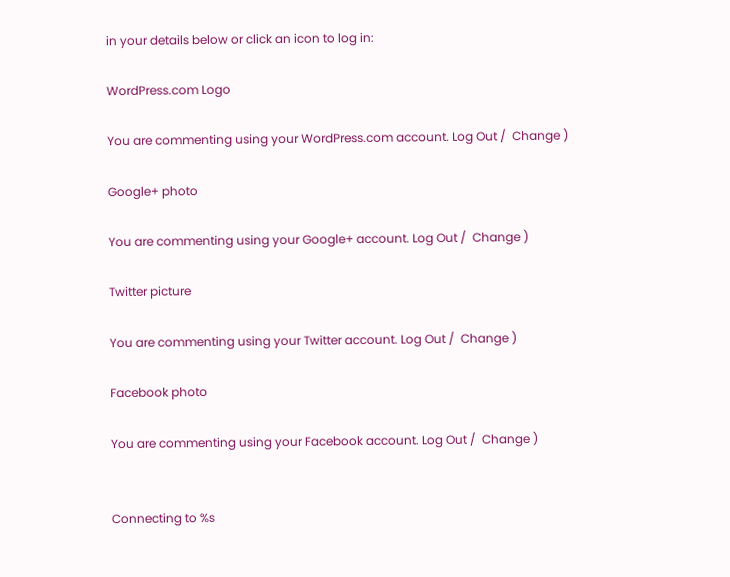in your details below or click an icon to log in:

WordPress.com Logo

You are commenting using your WordPress.com account. Log Out /  Change )

Google+ photo

You are commenting using your Google+ account. Log Out /  Change )

Twitter picture

You are commenting using your Twitter account. Log Out /  Change )

Facebook photo

You are commenting using your Facebook account. Log Out /  Change )


Connecting to %s